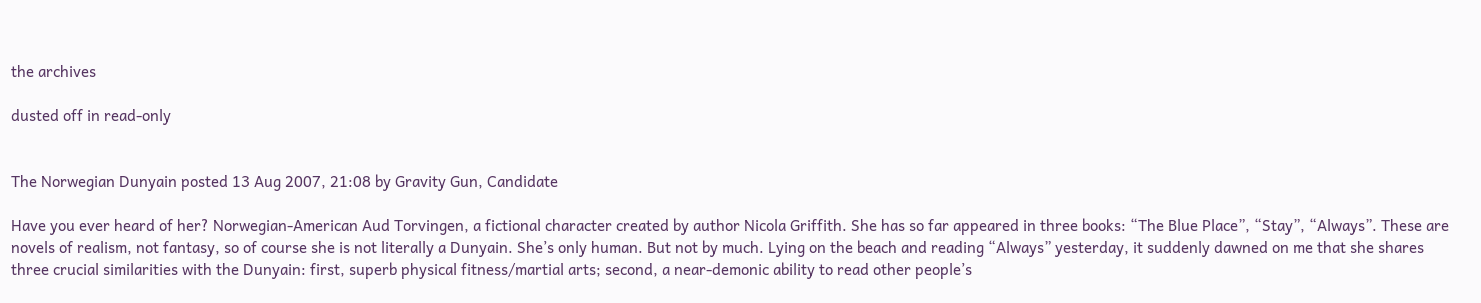the archives

dusted off in read-only


The Norwegian Dunyain posted 13 Aug 2007, 21:08 by Gravity Gun, Candidate

Have you ever heard of her? Norwegian-American Aud Torvingen, a fictional character created by author Nicola Griffith. She has so far appeared in three books: “The Blue Place”, “Stay”, “Always”. These are novels of realism, not fantasy, so of course she is not literally a Dunyain. She’s only human. But not by much. Lying on the beach and reading “Always” yesterday, it suddenly dawned on me that she shares three crucial similarities with the Dunyain: first, superb physical fitness/martial arts; second, a near-demonic ability to read other people’s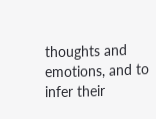thoughts and emotions, and to infer their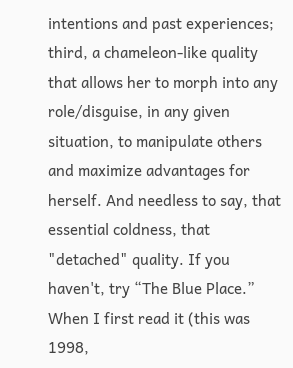intentions and past experiences; third, a chameleon-like quality that allows her to morph into any role/disguise, in any given situation, to manipulate others and maximize advantages for herself. And needless to say, that essential coldness, that "detached" quality. If you haven't, try “The Blue Place.” When I first read it (this was 1998,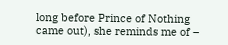long before Prince of Nothing came out), she reminds me of –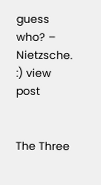guess who? – Nietzsche. :) view post


The Three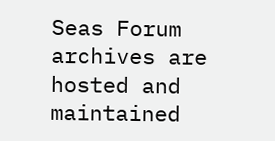Seas Forum archives are hosted and maintained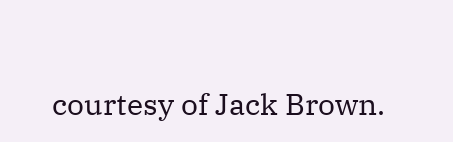courtesy of Jack Brown.